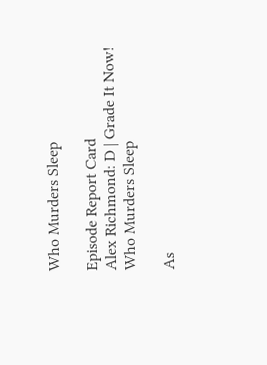Who Murders Sleep

Episode Report Card
Alex Richmond: D | Grade It Now!
Who Murders Sleep

As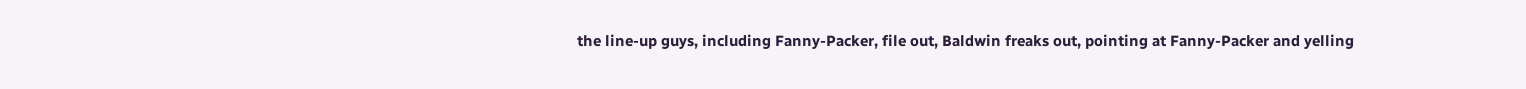the line-up guys, including Fanny-Packer, file out, Baldwin freaks out, pointing at Fanny-Packer and yelling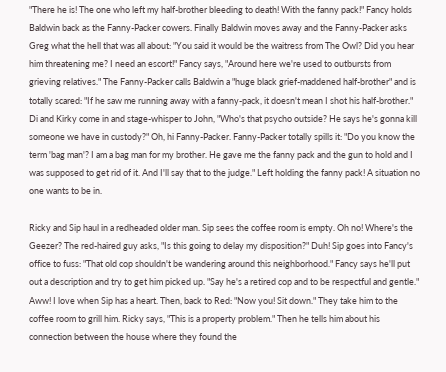"There he is! The one who left my half-brother bleeding to death! With the fanny pack!" Fancy holds Baldwin back as the Fanny-Packer cowers. Finally Baldwin moves away and the Fanny-Packer asks Greg what the hell that was all about: "You said it would be the waitress from The Owl? Did you hear him threatening me? I need an escort!" Fancy says, "Around here we're used to outbursts from grieving relatives." The Fanny-Packer calls Baldwin a "huge black grief-maddened half-brother" and is totally scared: "If he saw me running away with a fanny-pack, it doesn't mean I shot his half-brother." Di and Kirky come in and stage-whisper to John, "Who's that psycho outside? He says he's gonna kill someone we have in custody?" Oh, hi Fanny-Packer. Fanny-Packer totally spills it: "Do you know the term 'bag man'? I am a bag man for my brother. He gave me the fanny pack and the gun to hold and I was supposed to get rid of it. And I'll say that to the judge." Left holding the fanny pack! A situation no one wants to be in.

Ricky and Sip haul in a redheaded older man. Sip sees the coffee room is empty. Oh no! Where's the Geezer? The red-haired guy asks, "Is this going to delay my disposition?" Duh! Sip goes into Fancy's office to fuss: "That old cop shouldn't be wandering around this neighborhood." Fancy says he'll put out a description and try to get him picked up. "Say he's a retired cop and to be respectful and gentle." Aww! I love when Sip has a heart. Then, back to Red: "Now you! Sit down." They take him to the coffee room to grill him. Ricky says, "This is a property problem." Then he tells him about his connection between the house where they found the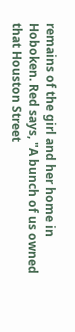remains of the girl and her home in Hoboken. Red says, "A bunch of us owned that Houston Street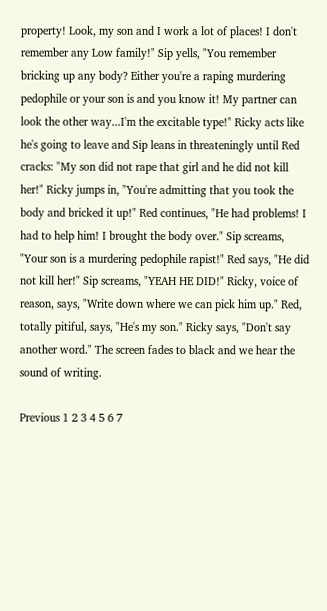property! Look, my son and I work a lot of places! I don't remember any Low family!" Sip yells, "You remember bricking up any body? Either you're a raping murdering pedophile or your son is and you know it! My partner can look the other way...I'm the excitable type!" Ricky acts like he's going to leave and Sip leans in threateningly until Red cracks: "My son did not rape that girl and he did not kill her!" Ricky jumps in, "You're admitting that you took the body and bricked it up!" Red continues, "He had problems! I had to help him! I brought the body over." Sip screams, "Your son is a murdering pedophile rapist!" Red says, "He did not kill her!" Sip screams, "YEAH HE DID!" Ricky, voice of reason, says, "Write down where we can pick him up." Red, totally pitiful, says, "He's my son." Ricky says, "Don't say another word." The screen fades to black and we hear the sound of writing.

Previous 1 2 3 4 5 6 7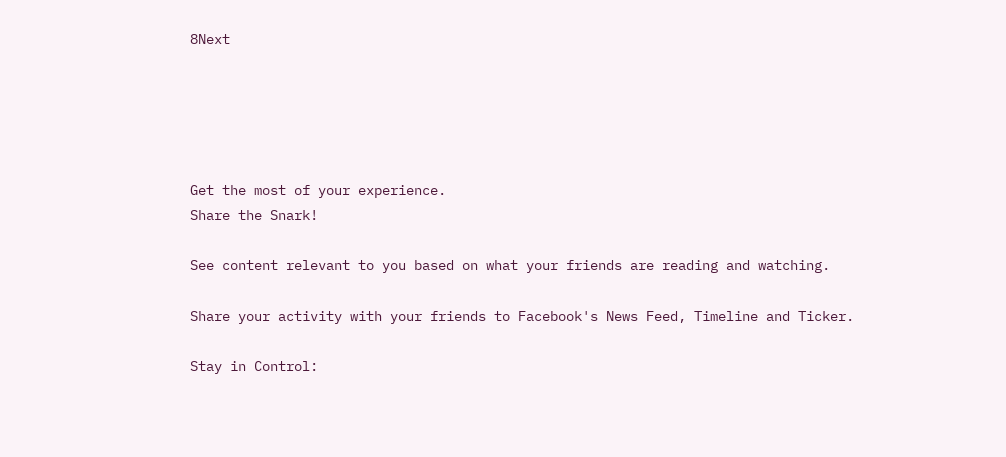8Next





Get the most of your experience.
Share the Snark!

See content relevant to you based on what your friends are reading and watching.

Share your activity with your friends to Facebook's News Feed, Timeline and Ticker.

Stay in Control: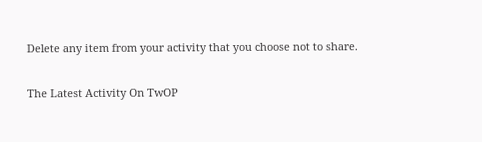Delete any item from your activity that you choose not to share.

The Latest Activity On TwOP